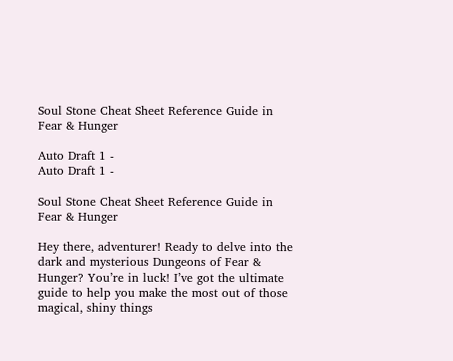Soul Stone Cheat Sheet Reference Guide in Fear & Hunger

Auto Draft 1 -
Auto Draft 1 -

Soul Stone Cheat Sheet Reference Guide in Fear & Hunger

Hey there, adventurer! Ready to delve into the dark and mysterious Dungeons of Fear & Hunger? You’re in luck! I’ve got the ultimate guide to help you make the most out of those magical, shiny things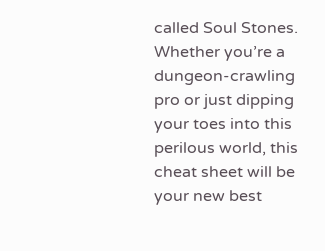called Soul Stones. Whether you’re a dungeon-crawling pro or just dipping your toes into this perilous world, this cheat sheet will be your new best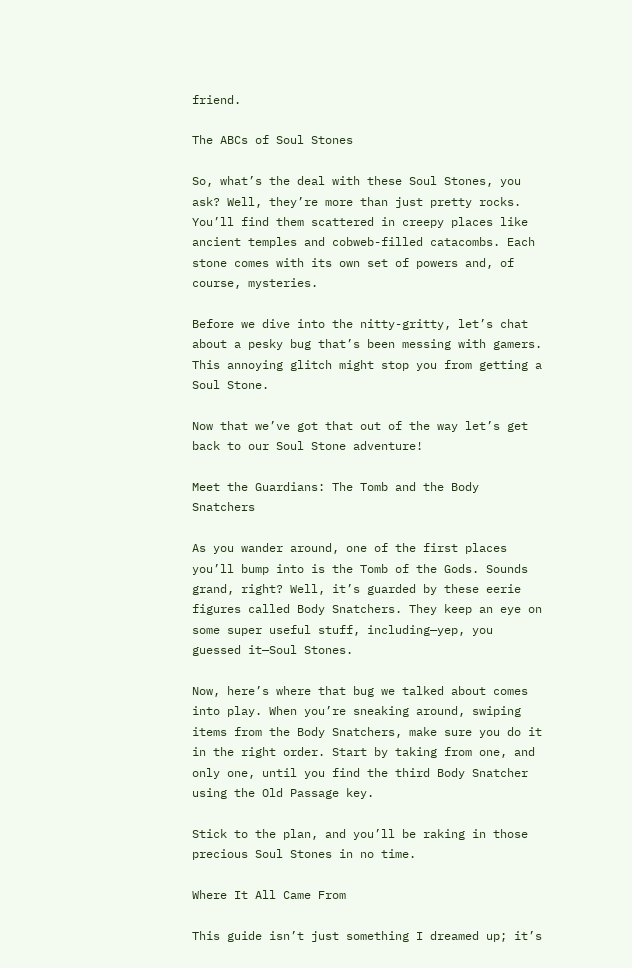friend.

The ABCs of Soul Stones

So, what’s the deal with these Soul Stones, you ask? Well, they’re more than just pretty rocks. You’ll find them scattered in creepy places like ancient temples and cobweb-filled catacombs. Each stone comes with its own set of powers and, of course, mysteries.

Before we dive into the nitty-gritty, let’s chat about a pesky bug that’s been messing with gamers. This annoying glitch might stop you from getting a Soul Stone.

Now that we’ve got that out of the way let’s get back to our Soul Stone adventure!

Meet the Guardians: The Tomb and the Body Snatchers

As you wander around, one of the first places you’ll bump into is the Tomb of the Gods. Sounds grand, right? Well, it’s guarded by these eerie figures called Body Snatchers. They keep an eye on some super useful stuff, including—yep, you guessed it—Soul Stones.

Now, here’s where that bug we talked about comes into play. When you’re sneaking around, swiping items from the Body Snatchers, make sure you do it in the right order. Start by taking from one, and only one, until you find the third Body Snatcher using the Old Passage key.

Stick to the plan, and you’ll be raking in those precious Soul Stones in no time.

Where It All Came From

This guide isn’t just something I dreamed up; it’s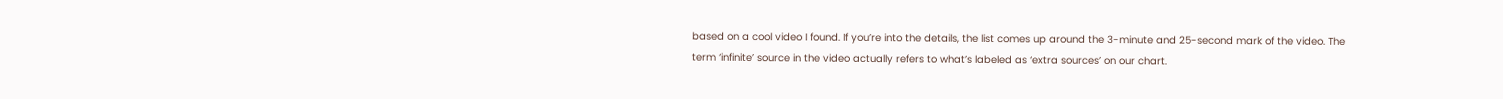based on a cool video I found. If you’re into the details, the list comes up around the 3-minute and 25-second mark of the video. The term ‘infinite’ source in the video actually refers to what’s labeled as ‘extra sources’ on our chart.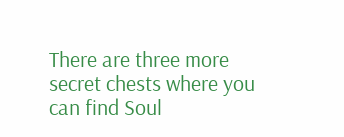There are three more secret chests where you can find Soul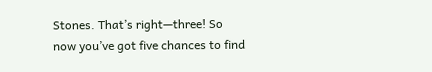Stones. That’s right—three! So now you’ve got five chances to find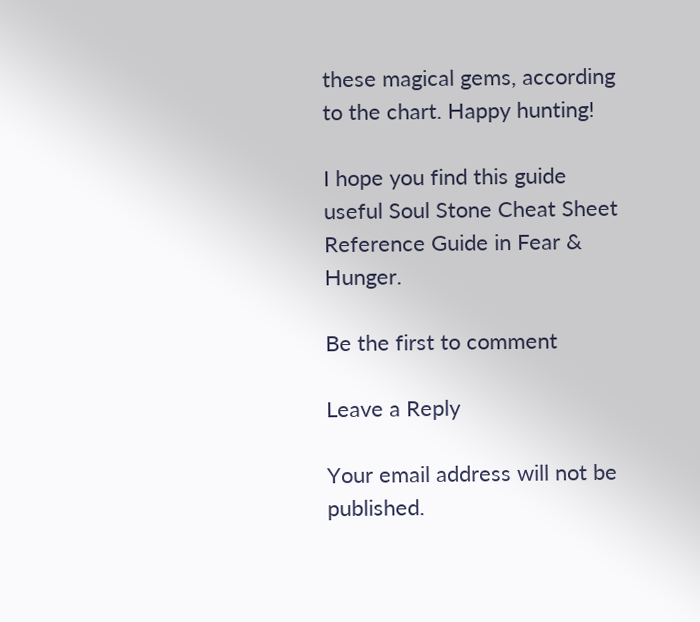these magical gems, according to the chart. Happy hunting!

I hope you find this guide useful Soul Stone Cheat Sheet Reference Guide in Fear & Hunger.

Be the first to comment

Leave a Reply

Your email address will not be published.